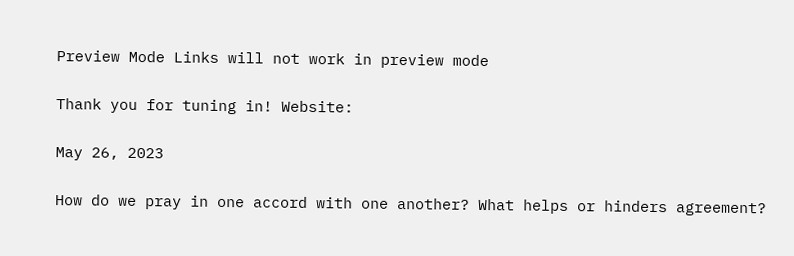Preview Mode Links will not work in preview mode

Thank you for tuning in! Website:

May 26, 2023

How do we pray in one accord with one another? What helps or hinders agreement?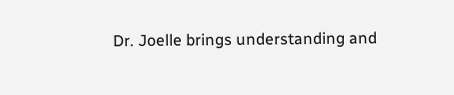Dr. Joelle brings understanding and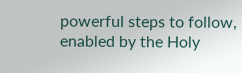powerful steps to follow, enabled by the Holy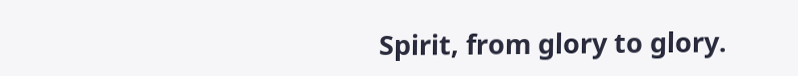Spirit, from glory to glory.